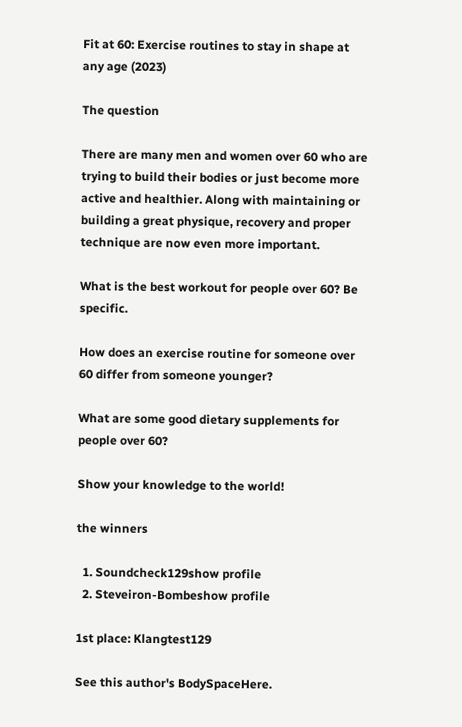Fit at 60: Exercise routines to stay in shape at any age (2023)

The question

There are many men and women over 60 who are trying to build their bodies or just become more active and healthier. Along with maintaining or building a great physique, recovery and proper technique are now even more important.

What is the best workout for people over 60? Be specific.

How does an exercise routine for someone over 60 differ from someone younger?

What are some good dietary supplements for people over 60?

Show your knowledge to the world!

the winners

  1. Soundcheck129show profile
  2. Steveiron-Bombeshow profile

1st place: Klangtest129

See this author's BodySpaceHere.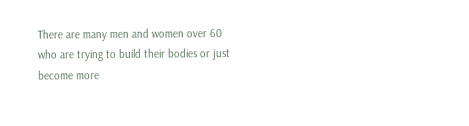There are many men and women over 60 who are trying to build their bodies or just become more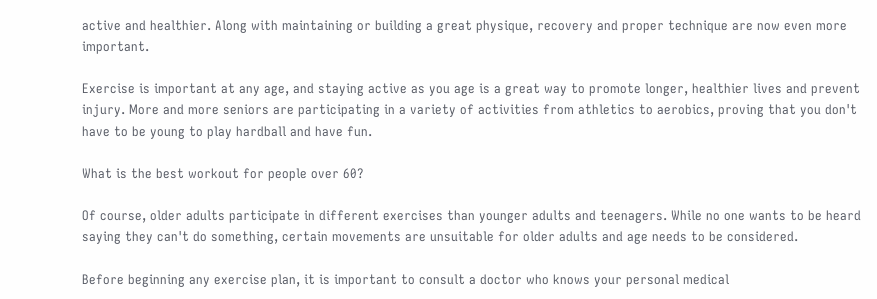active and healthier. Along with maintaining or building a great physique, recovery and proper technique are now even more important.

Exercise is important at any age, and staying active as you age is a great way to promote longer, healthier lives and prevent injury. More and more seniors are participating in a variety of activities from athletics to aerobics, proving that you don't have to be young to play hardball and have fun.

What is the best workout for people over 60?

Of course, older adults participate in different exercises than younger adults and teenagers. While no one wants to be heard saying they can't do something, certain movements are unsuitable for older adults and age needs to be considered.

Before beginning any exercise plan, it is important to consult a doctor who knows your personal medical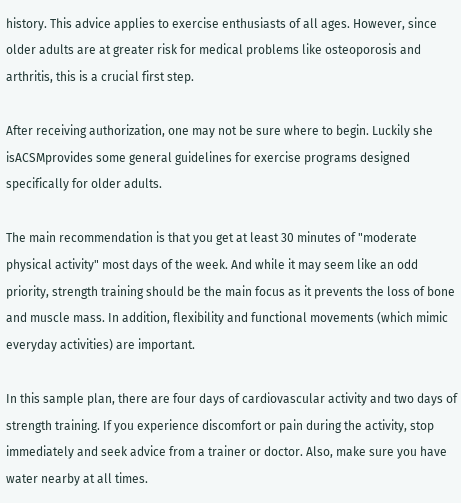history. This advice applies to exercise enthusiasts of all ages. However, since older adults are at greater risk for medical problems like osteoporosis and arthritis, this is a crucial first step.

After receiving authorization, one may not be sure where to begin. Luckily she isACSMprovides some general guidelines for exercise programs designed specifically for older adults.

The main recommendation is that you get at least 30 minutes of "moderate physical activity" most days of the week. And while it may seem like an odd priority, strength training should be the main focus as it prevents the loss of bone and muscle mass. In addition, flexibility and functional movements (which mimic everyday activities) are important.

In this sample plan, there are four days of cardiovascular activity and two days of strength training. If you experience discomfort or pain during the activity, stop immediately and seek advice from a trainer or doctor. Also, make sure you have water nearby at all times.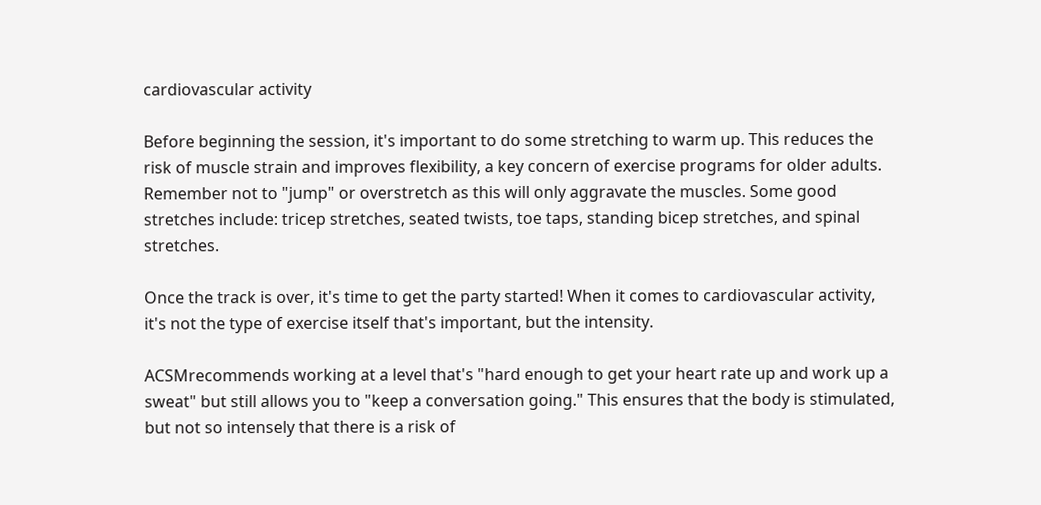cardiovascular activity

Before beginning the session, it's important to do some stretching to warm up. This reduces the risk of muscle strain and improves flexibility, a key concern of exercise programs for older adults. Remember not to "jump" or overstretch as this will only aggravate the muscles. Some good stretches include: tricep stretches, seated twists, toe taps, standing bicep stretches, and spinal stretches.

Once the track is over, it's time to get the party started! When it comes to cardiovascular activity, it's not the type of exercise itself that's important, but the intensity.

ACSMrecommends working at a level that's "hard enough to get your heart rate up and work up a sweat" but still allows you to "keep a conversation going." This ensures that the body is stimulated, but not so intensely that there is a risk of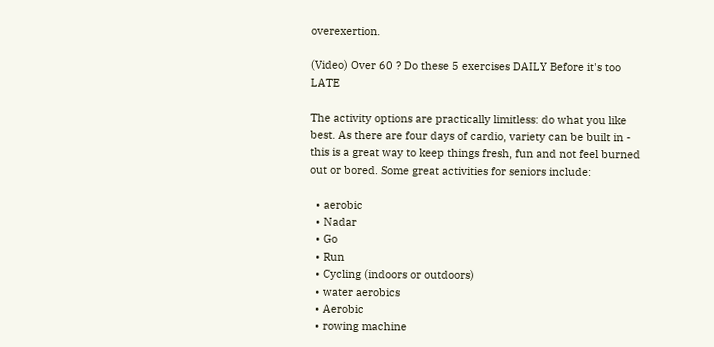overexertion.

(Video) Over 60 ? Do these 5 exercises DAILY Before it's too LATE

The activity options are practically limitless: do what you like best. As there are four days of cardio, variety can be built in - this is a great way to keep things fresh, fun and not feel burned out or bored. Some great activities for seniors include:

  • aerobic
  • Nadar
  • Go
  • Run
  • Cycling (indoors or outdoors)
  • water aerobics
  • Aerobic
  • rowing machine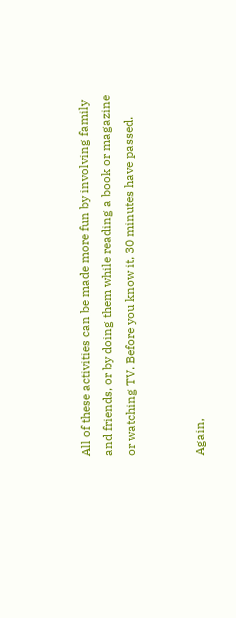All of these activities can be made more fun by involving family and friends, or by doing them while reading a book or magazine or watching TV. Before you know it, 30 minutes have passed.


Again,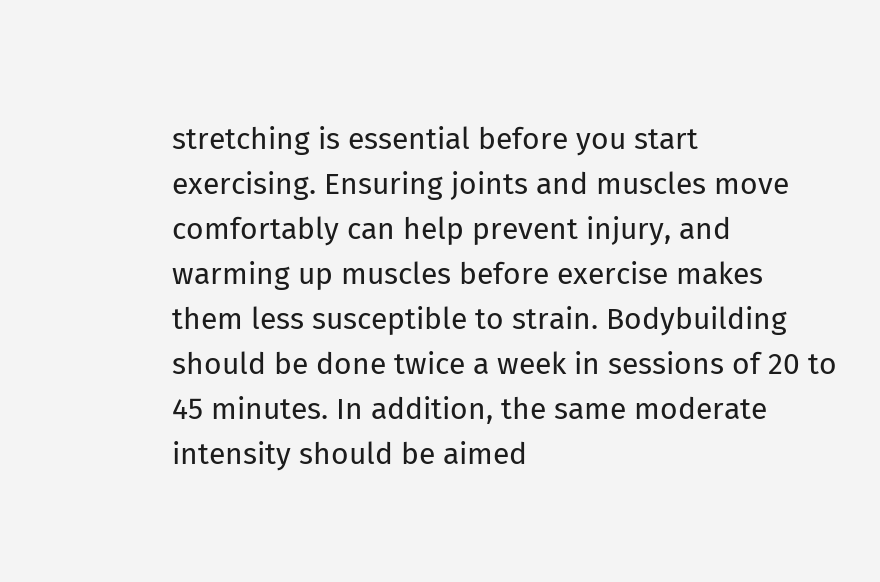stretching is essential before you start exercising. Ensuring joints and muscles move comfortably can help prevent injury, and warming up muscles before exercise makes them less susceptible to strain. Bodybuilding should be done twice a week in sessions of 20 to 45 minutes. In addition, the same moderate intensity should be aimed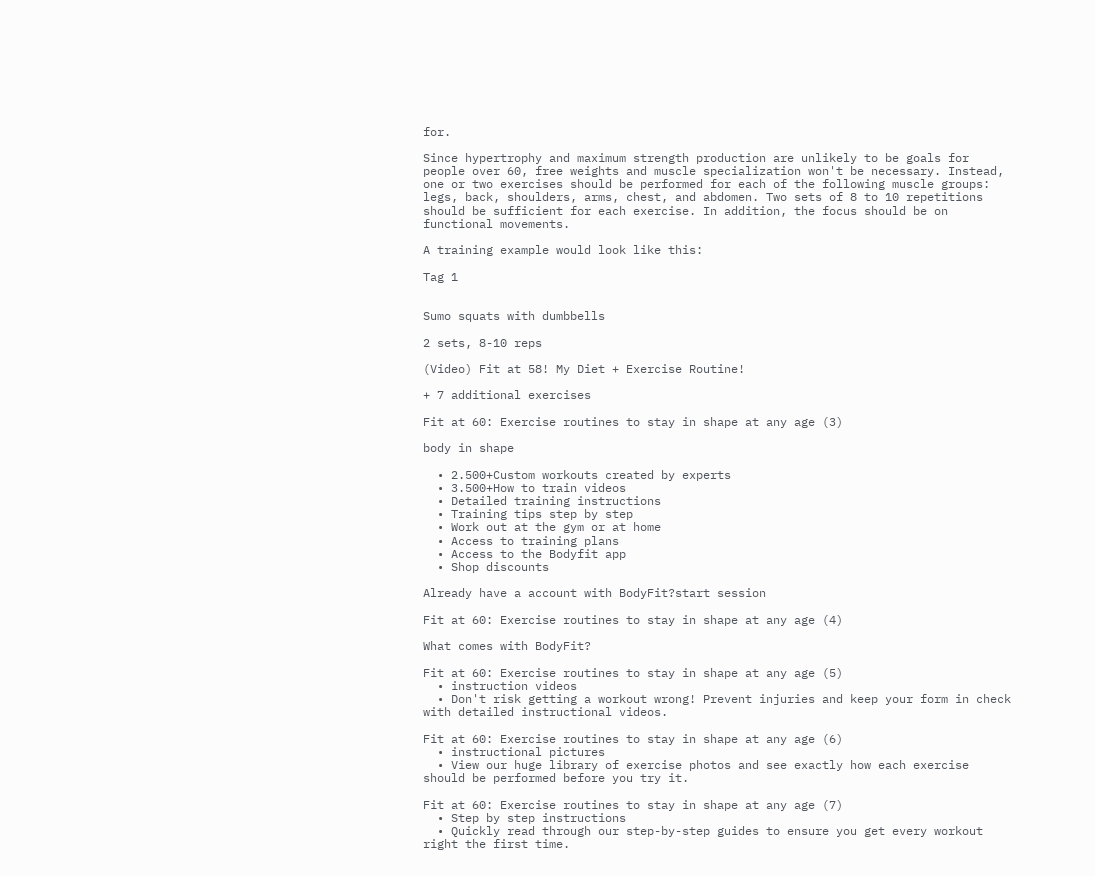for.

Since hypertrophy and maximum strength production are unlikely to be goals for people over 60, free weights and muscle specialization won't be necessary. Instead, one or two exercises should be performed for each of the following muscle groups: legs, back, shoulders, arms, chest, and abdomen. Two sets of 8 to 10 repetitions should be sufficient for each exercise. In addition, the focus should be on functional movements.

A training example would look like this:

Tag 1


Sumo squats with dumbbells

2 sets, 8-10 reps

(Video) Fit at 58! My Diet + Exercise Routine!

+ 7 additional exercises

Fit at 60: Exercise routines to stay in shape at any age (3)

body in shape

  • 2.500+Custom workouts created by experts
  • 3.500+How to train videos
  • Detailed training instructions
  • Training tips step by step
  • Work out at the gym or at home
  • Access to training plans
  • Access to the Bodyfit app
  • Shop discounts

Already have a account with BodyFit?start session

Fit at 60: Exercise routines to stay in shape at any age (4)

What comes with BodyFit?

Fit at 60: Exercise routines to stay in shape at any age (5)
  • instruction videos
  • Don't risk getting a workout wrong! Prevent injuries and keep your form in check with detailed instructional videos.

Fit at 60: Exercise routines to stay in shape at any age (6)
  • instructional pictures
  • View our huge library of exercise photos and see exactly how each exercise should be performed before you try it.

Fit at 60: Exercise routines to stay in shape at any age (7)
  • Step by step instructions
  • Quickly read through our step-by-step guides to ensure you get every workout right the first time.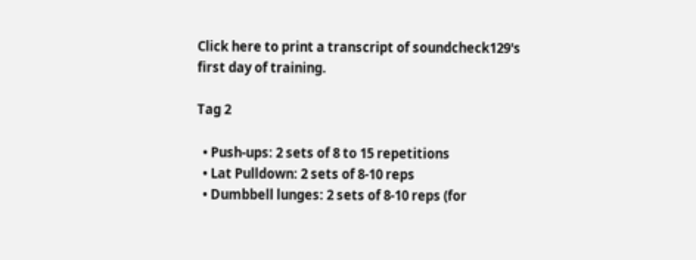Click here to print a transcript of soundcheck129's first day of training.

Tag 2

  • Push-ups: 2 sets of 8 to 15 repetitions
  • Lat Pulldown: 2 sets of 8-10 reps
  • Dumbbell lunges: 2 sets of 8-10 reps (for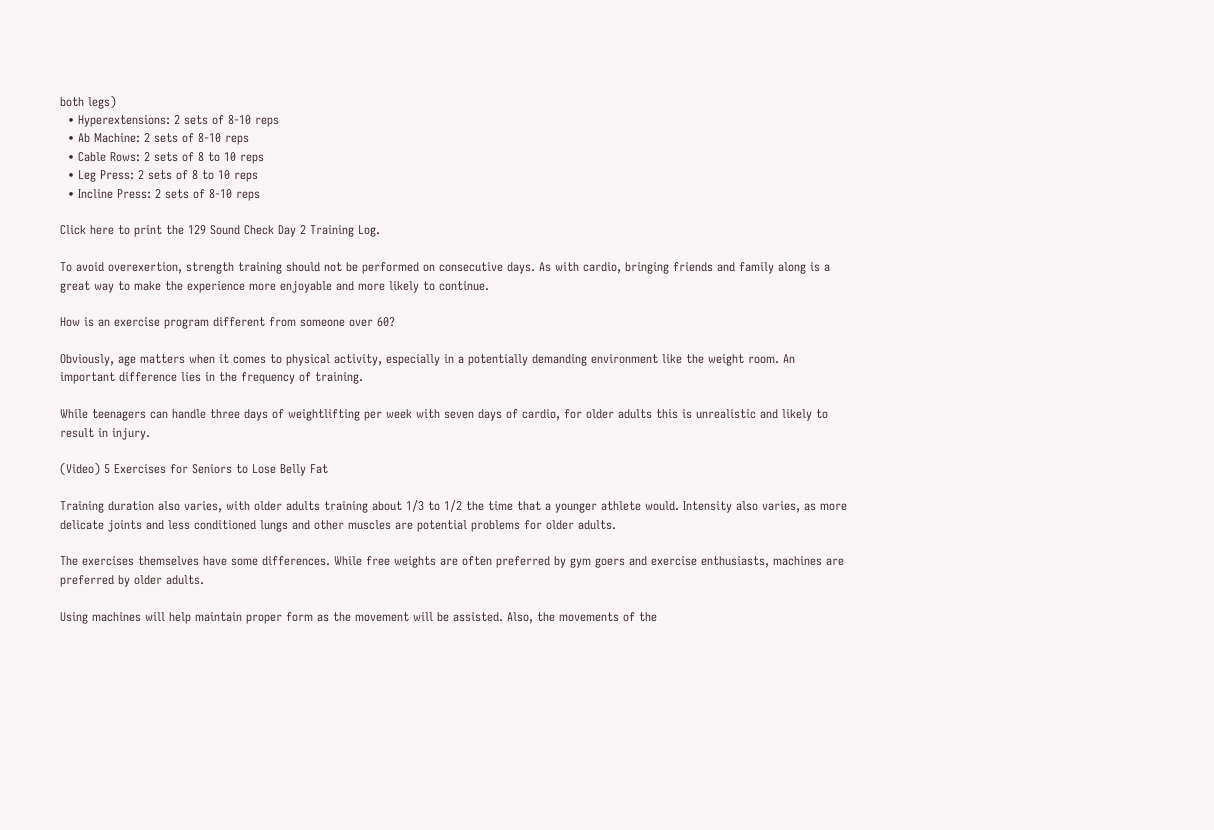both legs)
  • Hyperextensions: 2 sets of 8-10 reps
  • Ab Machine: 2 sets of 8-10 reps
  • Cable Rows: 2 sets of 8 to 10 reps
  • Leg Press: 2 sets of 8 to 10 reps
  • Incline Press: 2 sets of 8-10 reps

Click here to print the 129 Sound Check Day 2 Training Log.

To avoid overexertion, strength training should not be performed on consecutive days. As with cardio, bringing friends and family along is a great way to make the experience more enjoyable and more likely to continue.

How is an exercise program different from someone over 60?

Obviously, age matters when it comes to physical activity, especially in a potentially demanding environment like the weight room. An important difference lies in the frequency of training.

While teenagers can handle three days of weightlifting per week with seven days of cardio, for older adults this is unrealistic and likely to result in injury.

(Video) 5 Exercises for Seniors to Lose Belly Fat

Training duration also varies, with older adults training about 1/3 to 1/2 the time that a younger athlete would. Intensity also varies, as more delicate joints and less conditioned lungs and other muscles are potential problems for older adults.

The exercises themselves have some differences. While free weights are often preferred by gym goers and exercise enthusiasts, machines are preferred by older adults.

Using machines will help maintain proper form as the movement will be assisted. Also, the movements of the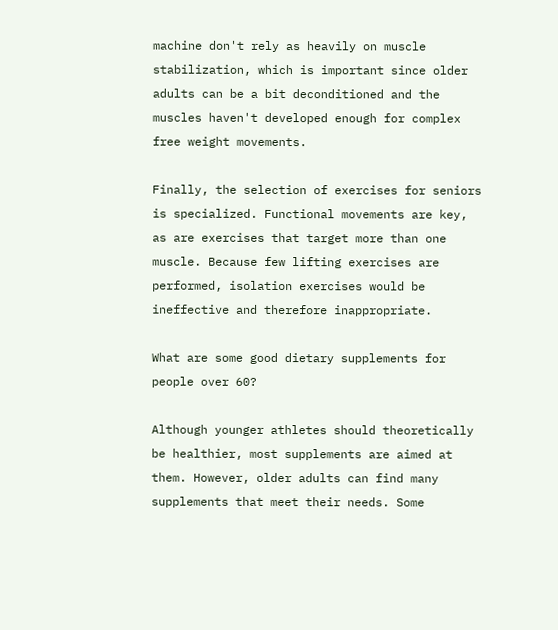machine don't rely as heavily on muscle stabilization, which is important since older adults can be a bit deconditioned and the muscles haven't developed enough for complex free weight movements.

Finally, the selection of exercises for seniors is specialized. Functional movements are key, as are exercises that target more than one muscle. Because few lifting exercises are performed, isolation exercises would be ineffective and therefore inappropriate.

What are some good dietary supplements for people over 60?

Although younger athletes should theoretically be healthier, most supplements are aimed at them. However, older adults can find many supplements that meet their needs. Some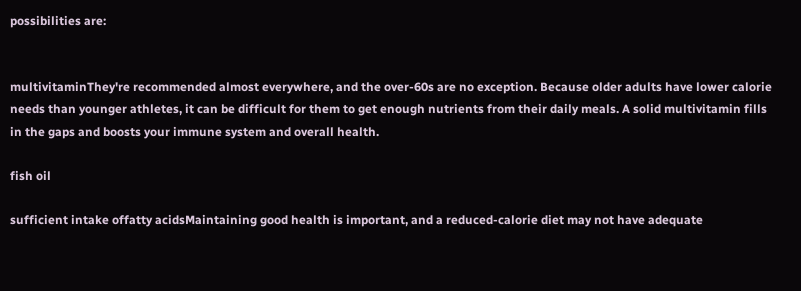possibilities are:


multivitaminThey're recommended almost everywhere, and the over-60s are no exception. Because older adults have lower calorie needs than younger athletes, it can be difficult for them to get enough nutrients from their daily meals. A solid multivitamin fills in the gaps and boosts your immune system and overall health.

fish oil

sufficient intake offatty acidsMaintaining good health is important, and a reduced-calorie diet may not have adequate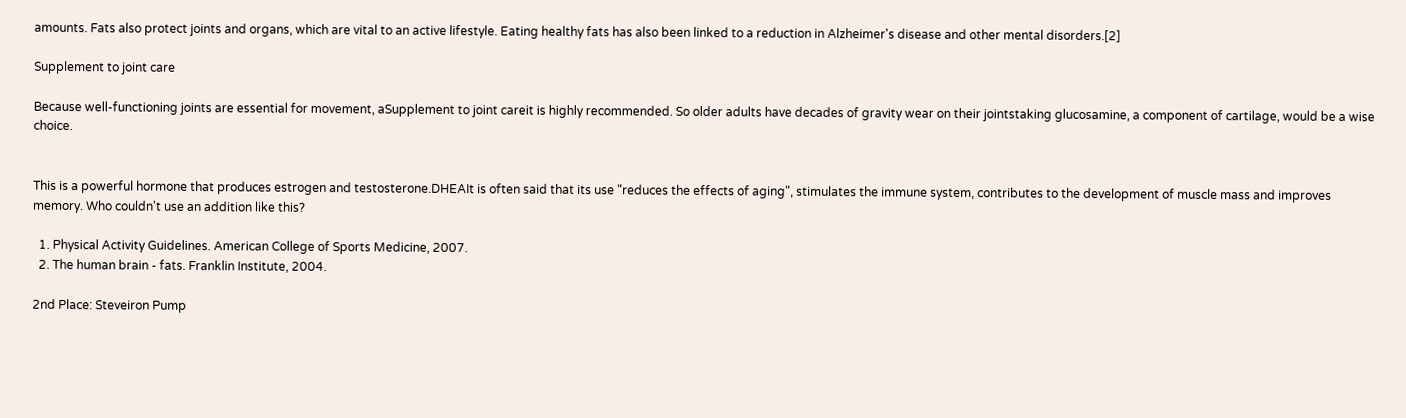amounts. Fats also protect joints and organs, which are vital to an active lifestyle. Eating healthy fats has also been linked to a reduction in Alzheimer's disease and other mental disorders.[2]

Supplement to joint care

Because well-functioning joints are essential for movement, aSupplement to joint careit is highly recommended. So older adults have decades of gravity wear on their jointstaking glucosamine, a component of cartilage, would be a wise choice.


This is a powerful hormone that produces estrogen and testosterone.DHEAIt is often said that its use "reduces the effects of aging", stimulates the immune system, contributes to the development of muscle mass and improves memory. Who couldn't use an addition like this?

  1. Physical Activity Guidelines. American College of Sports Medicine, 2007.
  2. The human brain - fats. Franklin Institute, 2004.

2nd Place: Steveiron Pump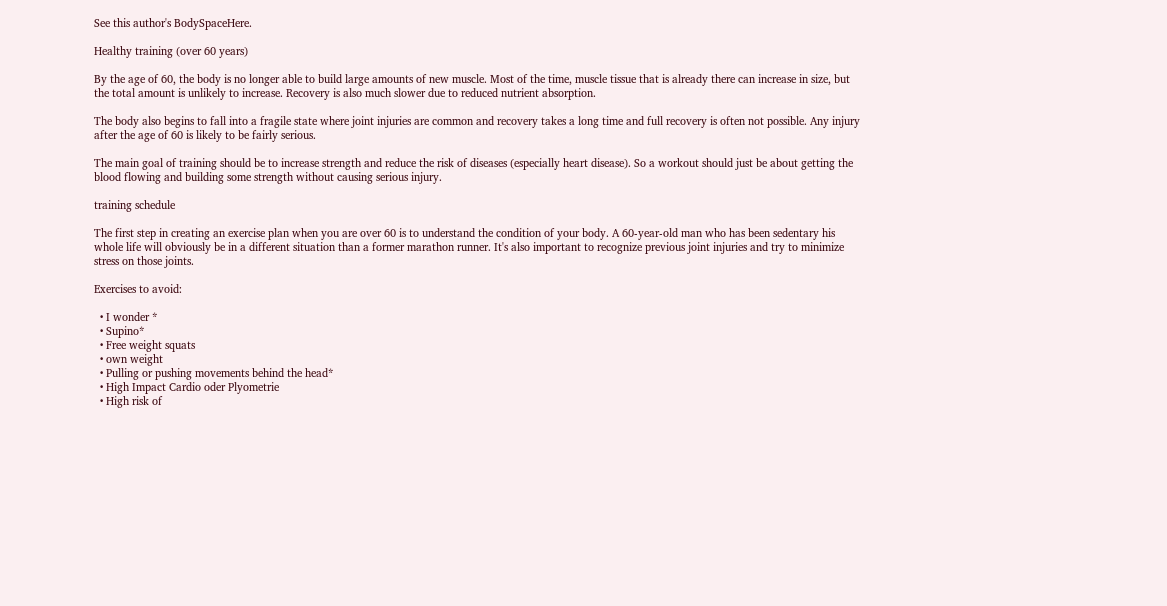See this author's BodySpaceHere.

Healthy training (over 60 years)

By the age of 60, the body is no longer able to build large amounts of new muscle. Most of the time, muscle tissue that is already there can increase in size, but the total amount is unlikely to increase. Recovery is also much slower due to reduced nutrient absorption.

The body also begins to fall into a fragile state where joint injuries are common and recovery takes a long time and full recovery is often not possible. Any injury after the age of 60 is likely to be fairly serious.

The main goal of training should be to increase strength and reduce the risk of diseases (especially heart disease). So a workout should just be about getting the blood flowing and building some strength without causing serious injury.

training schedule

The first step in creating an exercise plan when you are over 60 is to understand the condition of your body. A 60-year-old man who has been sedentary his whole life will obviously be in a different situation than a former marathon runner. It's also important to recognize previous joint injuries and try to minimize stress on those joints.

Exercises to avoid:

  • I wonder *
  • Supino*
  • Free weight squats
  • own weight
  • Pulling or pushing movements behind the head*
  • High Impact Cardio oder Plyometrie
  • High risk of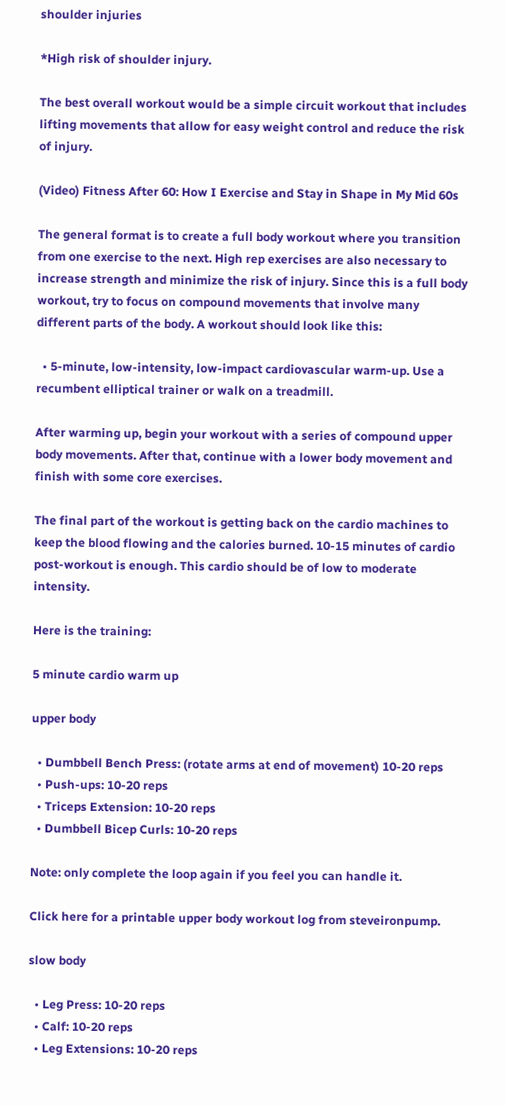shoulder injuries

*High risk of shoulder injury.

The best overall workout would be a simple circuit workout that includes lifting movements that allow for easy weight control and reduce the risk of injury.

(Video) Fitness After 60: How I Exercise and Stay in Shape in My Mid 60s

The general format is to create a full body workout where you transition from one exercise to the next. High rep exercises are also necessary to increase strength and minimize the risk of injury. Since this is a full body workout, try to focus on compound movements that involve many different parts of the body. A workout should look like this:

  • 5-minute, low-intensity, low-impact cardiovascular warm-up. Use a recumbent elliptical trainer or walk on a treadmill.

After warming up, begin your workout with a series of compound upper body movements. After that, continue with a lower body movement and finish with some core exercises.

The final part of the workout is getting back on the cardio machines to keep the blood flowing and the calories burned. 10-15 minutes of cardio post-workout is enough. This cardio should be of low to moderate intensity.

Here is the training:

5 minute cardio warm up

upper body

  • Dumbbell Bench Press: (rotate arms at end of movement) 10-20 reps
  • Push-ups: 10-20 reps
  • Triceps Extension: 10-20 reps
  • Dumbbell Bicep Curls: 10-20 reps

Note: only complete the loop again if you feel you can handle it.

Click here for a printable upper body workout log from steveironpump.

slow body

  • Leg Press: 10-20 reps
  • Calf: 10-20 reps
  • Leg Extensions: 10-20 reps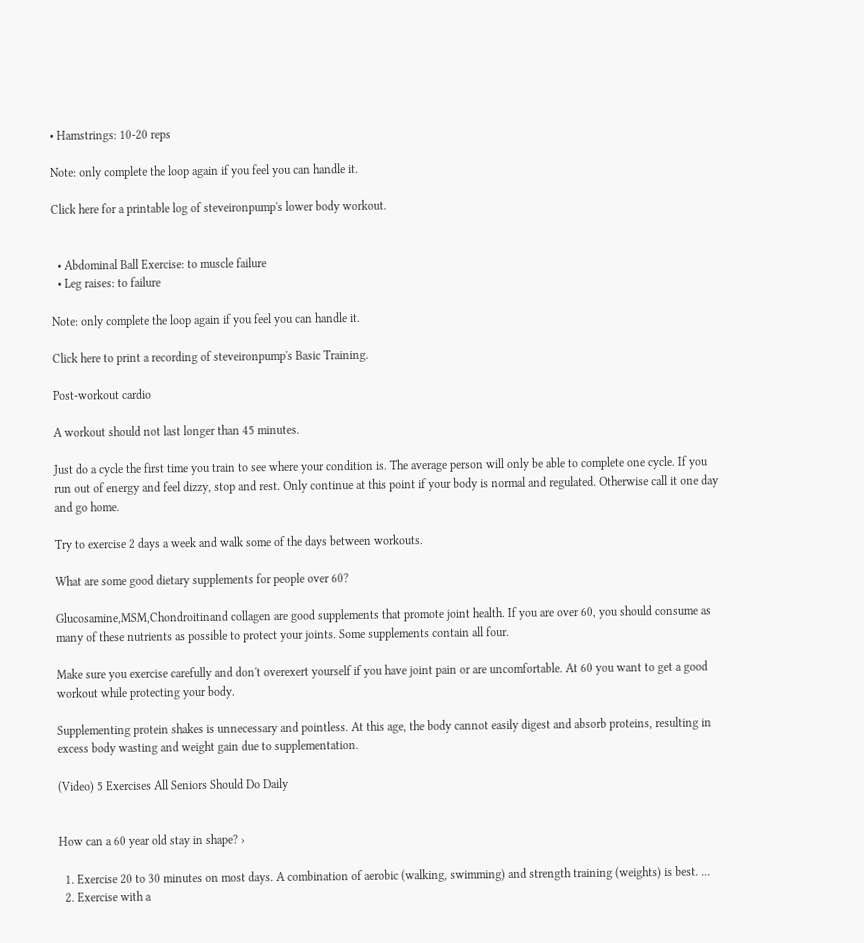• Hamstrings: 10-20 reps

Note: only complete the loop again if you feel you can handle it.

Click here for a printable log of steveironpump's lower body workout.


  • Abdominal Ball Exercise: to muscle failure
  • Leg raises: to failure

Note: only complete the loop again if you feel you can handle it.

Click here to print a recording of steveironpump's Basic Training.

Post-workout cardio

A workout should not last longer than 45 minutes.

Just do a cycle the first time you train to see where your condition is. The average person will only be able to complete one cycle. If you run out of energy and feel dizzy, stop and rest. Only continue at this point if your body is normal and regulated. Otherwise call it one day and go home.

Try to exercise 2 days a week and walk some of the days between workouts.

What are some good dietary supplements for people over 60?

Glucosamine,MSM,Chondroitinand collagen are good supplements that promote joint health. If you are over 60, you should consume as many of these nutrients as possible to protect your joints. Some supplements contain all four.

Make sure you exercise carefully and don't overexert yourself if you have joint pain or are uncomfortable. At 60 you want to get a good workout while protecting your body.

Supplementing protein shakes is unnecessary and pointless. At this age, the body cannot easily digest and absorb proteins, resulting in excess body wasting and weight gain due to supplementation.

(Video) 5 Exercises All Seniors Should Do Daily


How can a 60 year old stay in shape? ›

  1. Exercise 20 to 30 minutes on most days. A combination of aerobic (walking, swimming) and strength training (weights) is best. ...
  2. Exercise with a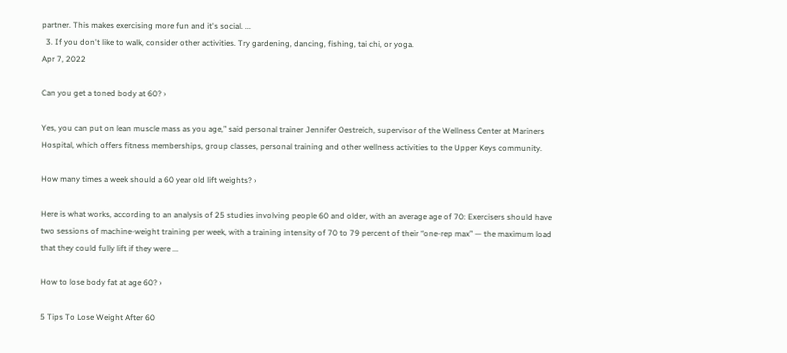partner. This makes exercising more fun and it's social. ...
  3. If you don't like to walk, consider other activities. Try gardening, dancing, fishing, tai chi, or yoga.
Apr 7, 2022

Can you get a toned body at 60? ›

Yes, you can put on lean muscle mass as you age,” said personal trainer Jennifer Oestreich, supervisor of the Wellness Center at Mariners Hospital, which offers fitness memberships, group classes, personal training and other wellness activities to the Upper Keys community.

How many times a week should a 60 year old lift weights? ›

Here is what works, according to an analysis of 25 studies involving people 60 and older, with an average age of 70: Exercisers should have two sessions of machine-weight training per week, with a training intensity of 70 to 79 percent of their “one-rep max” — the maximum load that they could fully lift if they were ...

How to lose body fat at age 60? ›

5 Tips To Lose Weight After 60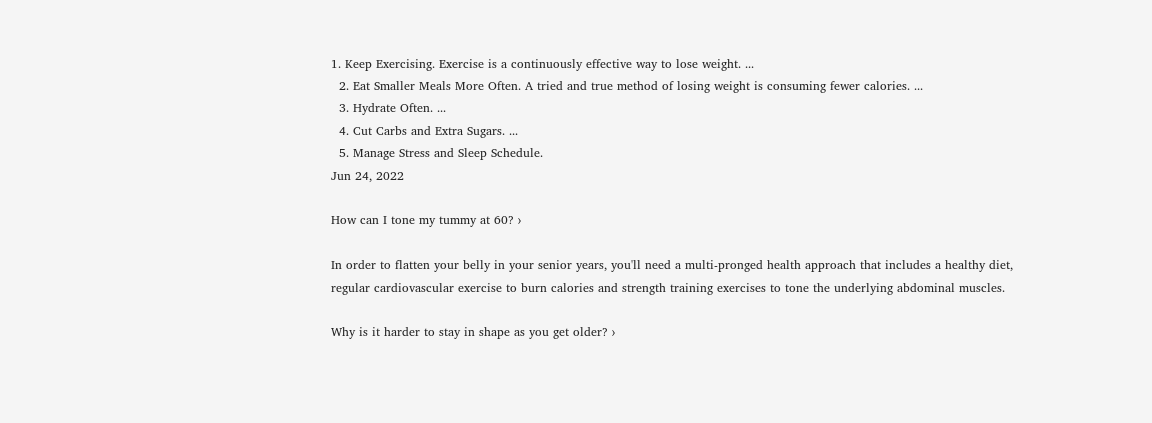1. Keep Exercising. Exercise is a continuously effective way to lose weight. ...
  2. Eat Smaller Meals More Often. A tried and true method of losing weight is consuming fewer calories. ...
  3. Hydrate Often. ...
  4. Cut Carbs and Extra Sugars. ...
  5. Manage Stress and Sleep Schedule.
Jun 24, 2022

How can I tone my tummy at 60? ›

In order to flatten your belly in your senior years, you'll need a multi-pronged health approach that includes a healthy diet, regular cardiovascular exercise to burn calories and strength training exercises to tone the underlying abdominal muscles.

Why is it harder to stay in shape as you get older? ›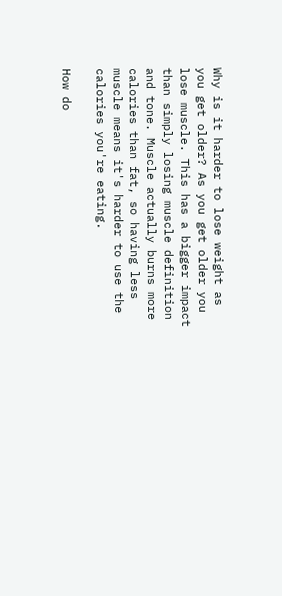Why is it harder to lose weight as you get older? As you get older you lose muscle. This has a bigger impact than simply losing muscle definition and tone. Muscle actually burns more calories than fat, so having less muscle means it's harder to use the calories you're eating.

How do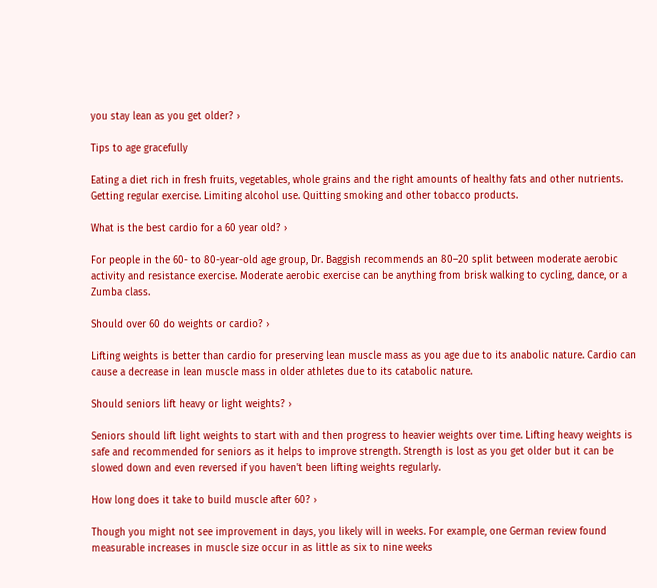you stay lean as you get older? ›

Tips to age gracefully

Eating a diet rich in fresh fruits, vegetables, whole grains and the right amounts of healthy fats and other nutrients. Getting regular exercise. Limiting alcohol use. Quitting smoking and other tobacco products.

What is the best cardio for a 60 year old? ›

For people in the 60- to 80-year-old age group, Dr. Baggish recommends an 80–20 split between moderate aerobic activity and resistance exercise. Moderate aerobic exercise can be anything from brisk walking to cycling, dance, or a Zumba class.

Should over 60 do weights or cardio? ›

Lifting weights is better than cardio for preserving lean muscle mass as you age due to its anabolic nature. Cardio can cause a decrease in lean muscle mass in older athletes due to its catabolic nature.

Should seniors lift heavy or light weights? ›

Seniors should lift light weights to start with and then progress to heavier weights over time. Lifting heavy weights is safe and recommended for seniors as it helps to improve strength. Strength is lost as you get older but it can be slowed down and even reversed if you haven't been lifting weights regularly.

How long does it take to build muscle after 60? ›

Though you might not see improvement in days, you likely will in weeks. For example, one German review found measurable increases in muscle size occur in as little as six to nine weeks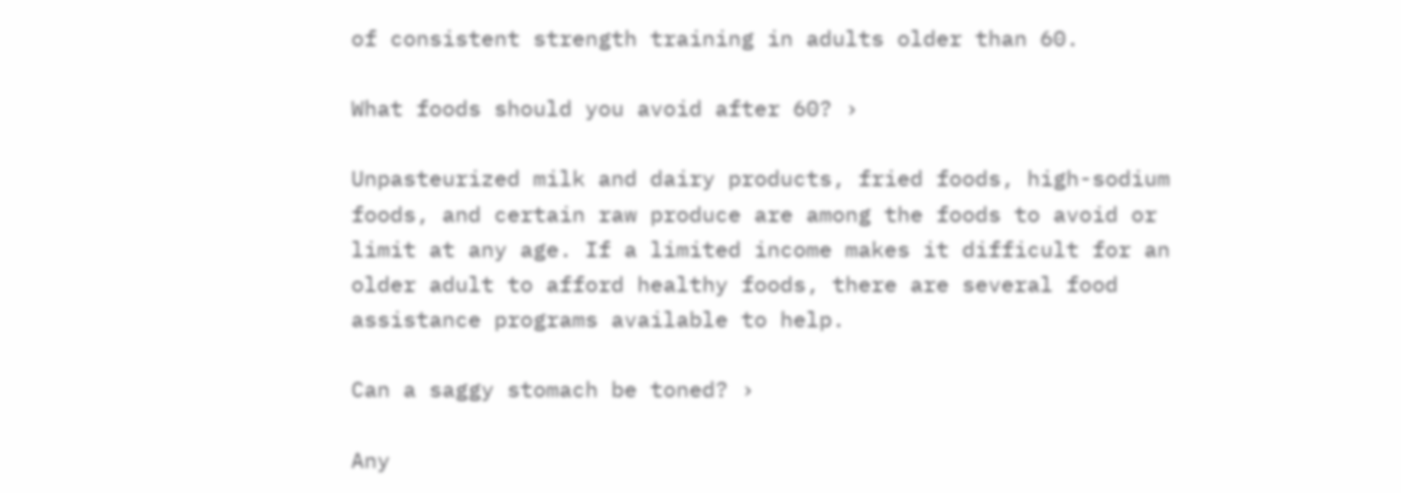of consistent strength training in adults older than 60.

What foods should you avoid after 60? ›

Unpasteurized milk and dairy products, fried foods, high-sodium foods, and certain raw produce are among the foods to avoid or limit at any age. If a limited income makes it difficult for an older adult to afford healthy foods, there are several food assistance programs available to help.

Can a saggy stomach be toned? ›

Any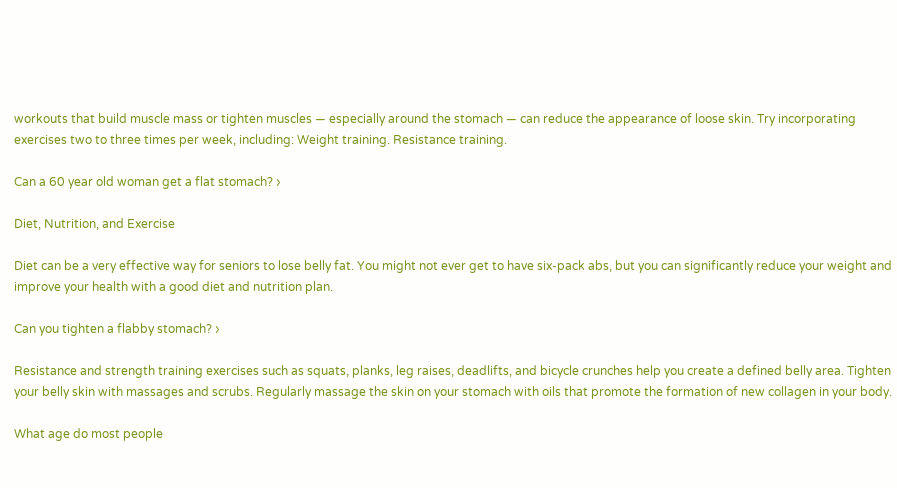workouts that build muscle mass or tighten muscles — especially around the stomach — can reduce the appearance of loose skin. Try incorporating exercises two to three times per week, including: Weight training. Resistance training.

Can a 60 year old woman get a flat stomach? ›

Diet, Nutrition, and Exercise

Diet can be a very effective way for seniors to lose belly fat. You might not ever get to have six-pack abs, but you can significantly reduce your weight and improve your health with a good diet and nutrition plan.

Can you tighten a flabby stomach? ›

Resistance and strength training exercises such as squats, planks, leg raises, deadlifts, and bicycle crunches help you create a defined belly area. Tighten your belly skin with massages and scrubs. Regularly massage the skin on your stomach with oils that promote the formation of new collagen in your body.

What age do most people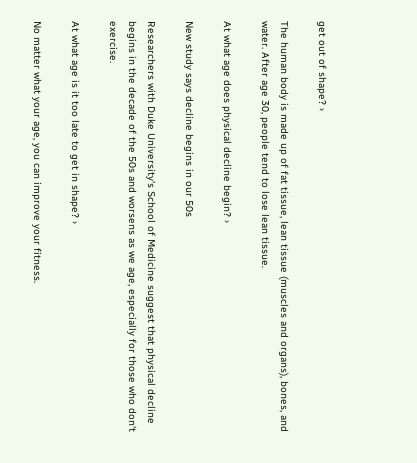get out of shape? ›

The human body is made up of fat tissue, lean tissue (muscles and organs), bones, and water. After age 30, people tend to lose lean tissue.

At what age does physical decline begin? ›

New study says decline begins in our 50s

Researchers with Duke University's School of Medicine suggest that physical decline begins in the decade of the 50s and worsens as we age, especially for those who don't exercise.

At what age is it too late to get in shape? ›

No matter what your age, you can improve your fitness.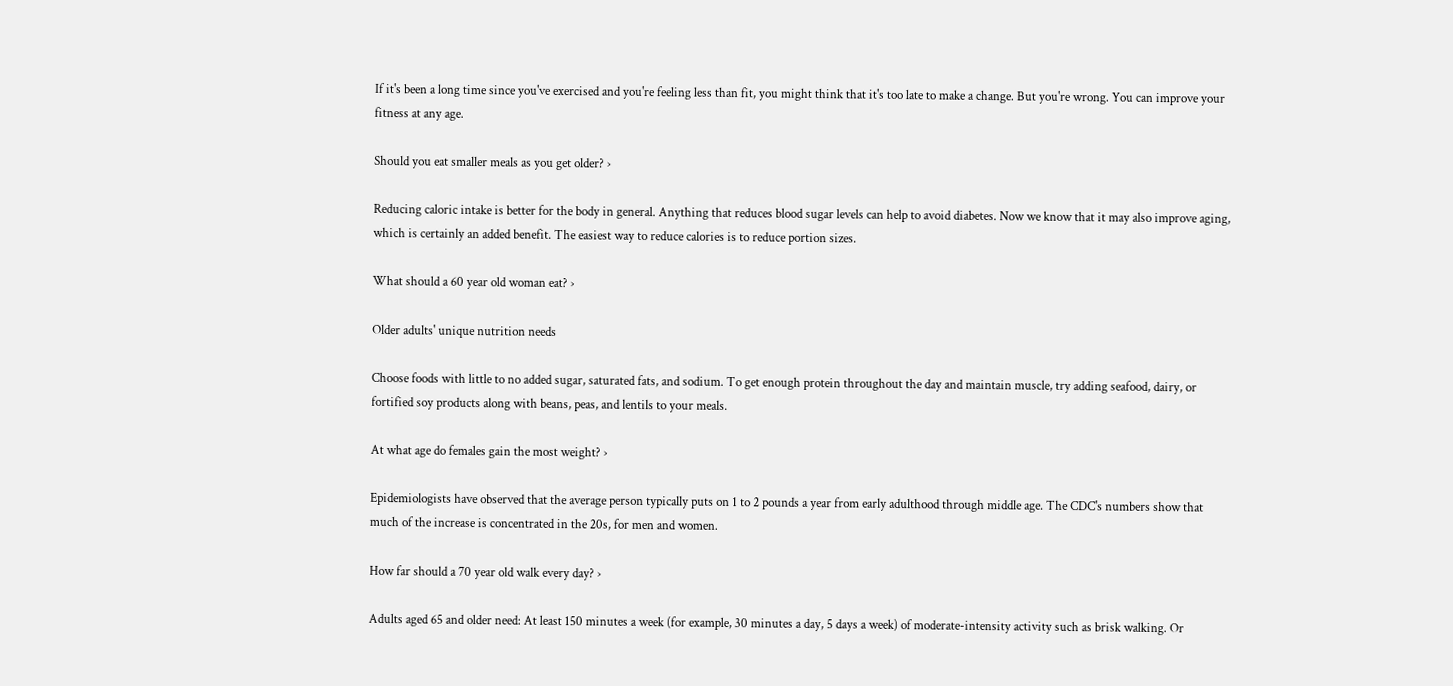If it's been a long time since you've exercised and you're feeling less than fit, you might think that it's too late to make a change. But you're wrong. You can improve your fitness at any age.

Should you eat smaller meals as you get older? ›

Reducing caloric intake is better for the body in general. Anything that reduces blood sugar levels can help to avoid diabetes. Now we know that it may also improve aging, which is certainly an added benefit. The easiest way to reduce calories is to reduce portion sizes.

What should a 60 year old woman eat? ›

Older adults' unique nutrition needs

Choose foods with little to no added sugar, saturated fats, and sodium. To get enough protein throughout the day and maintain muscle, try adding seafood, dairy, or fortified soy products along with beans, peas, and lentils to your meals.

At what age do females gain the most weight? ›

Epidemiologists have observed that the average person typically puts on 1 to 2 pounds a year from early adulthood through middle age. The CDC's numbers show that much of the increase is concentrated in the 20s, for men and women.

How far should a 70 year old walk every day? ›

Adults aged 65 and older need: At least 150 minutes a week (for example, 30 minutes a day, 5 days a week) of moderate-intensity activity such as brisk walking. Or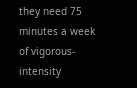they need 75 minutes a week of vigorous-intensity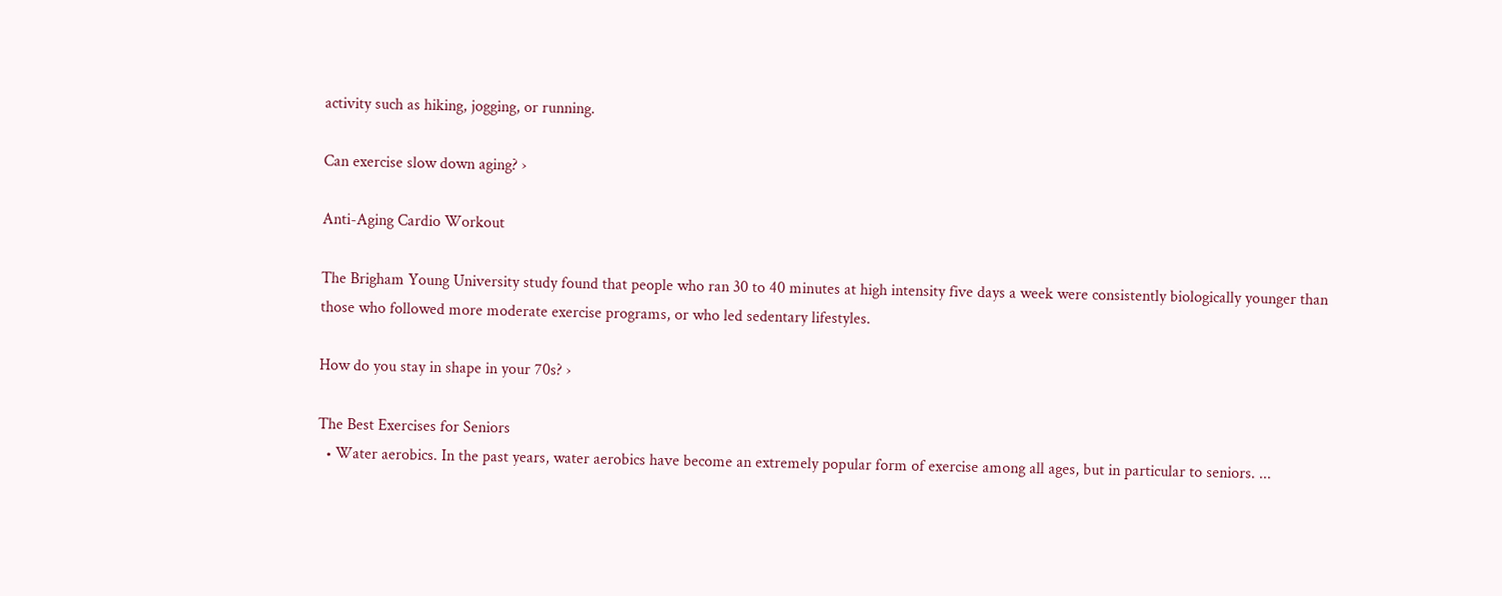activity such as hiking, jogging, or running.

Can exercise slow down aging? ›

Anti-Aging Cardio Workout

The Brigham Young University study found that people who ran 30 to 40 minutes at high intensity five days a week were consistently biologically younger than those who followed more moderate exercise programs, or who led sedentary lifestyles.

How do you stay in shape in your 70s? ›

The Best Exercises for Seniors
  • Water aerobics. In the past years, water aerobics have become an extremely popular form of exercise among all ages, but in particular to seniors. ...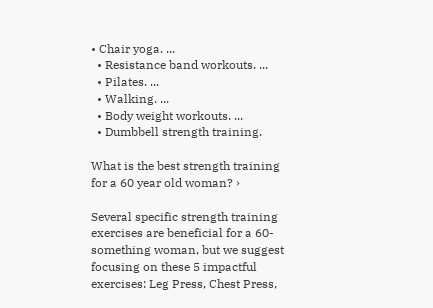• Chair yoga. ...
  • Resistance band workouts. ...
  • Pilates. ...
  • Walking. ...
  • Body weight workouts. ...
  • Dumbbell strength training.

What is the best strength training for a 60 year old woman? ›

Several specific strength training exercises are beneficial for a 60-something woman, but we suggest focusing on these 5 impactful exercises: Leg Press, Chest Press,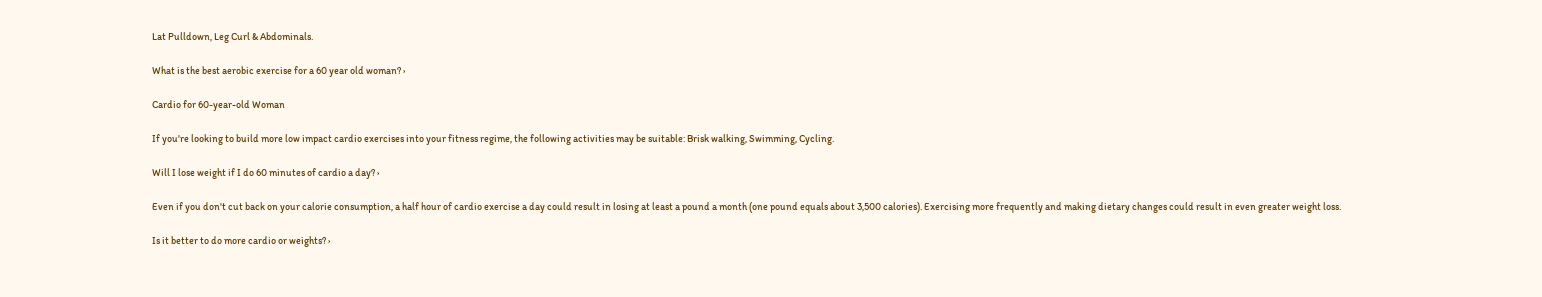Lat Pulldown, Leg Curl & Abdominals.

What is the best aerobic exercise for a 60 year old woman? ›

Cardio for 60-year-old Woman

If you're looking to build more low impact cardio exercises into your fitness regime, the following activities may be suitable: Brisk walking, Swimming, Cycling.

Will I lose weight if I do 60 minutes of cardio a day? ›

Even if you don't cut back on your calorie consumption, a half hour of cardio exercise a day could result in losing at least a pound a month (one pound equals about 3,500 calories). Exercising more frequently and making dietary changes could result in even greater weight loss.

Is it better to do more cardio or weights? ›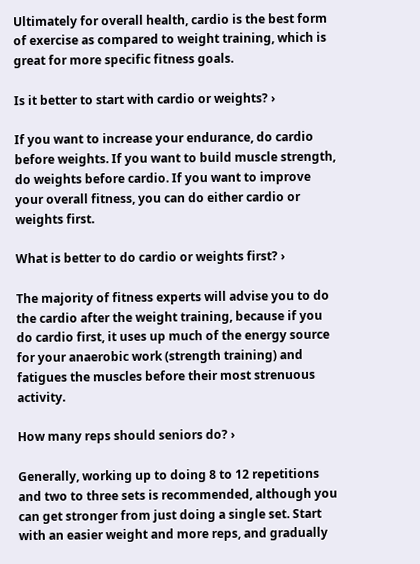Ultimately for overall health, cardio is the best form of exercise as compared to weight training, which is great for more specific fitness goals.

Is it better to start with cardio or weights? ›

If you want to increase your endurance, do cardio before weights. If you want to build muscle strength, do weights before cardio. If you want to improve your overall fitness, you can do either cardio or weights first.

What is better to do cardio or weights first? ›

The majority of fitness experts will advise you to do the cardio after the weight training, because if you do cardio first, it uses up much of the energy source for your anaerobic work (strength training) and fatigues the muscles before their most strenuous activity.

How many reps should seniors do? ›

Generally, working up to doing 8 to 12 repetitions and two to three sets is recommended, although you can get stronger from just doing a single set. Start with an easier weight and more reps, and gradually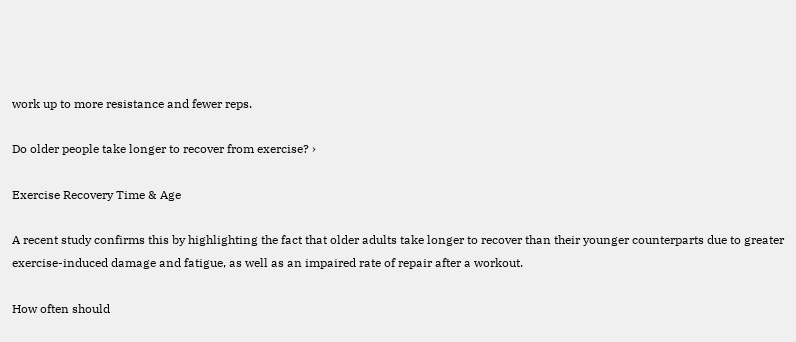work up to more resistance and fewer reps.

Do older people take longer to recover from exercise? ›

Exercise Recovery Time & Age

A recent study confirms this by highlighting the fact that older adults take longer to recover than their younger counterparts due to greater exercise-induced damage and fatigue, as well as an impaired rate of repair after a workout.

How often should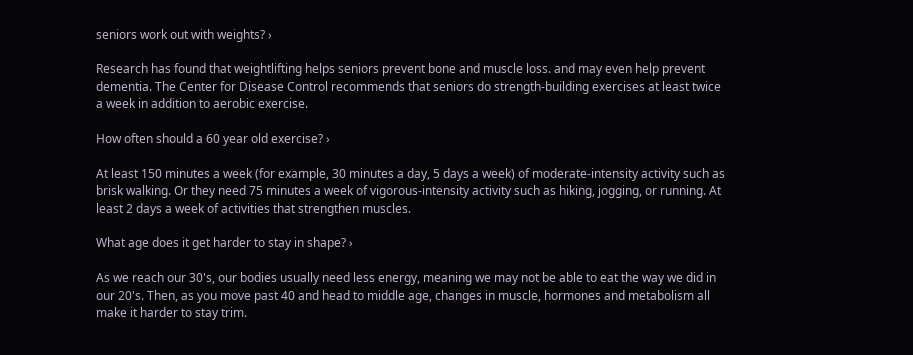seniors work out with weights? ›

Research has found that weightlifting helps seniors prevent bone and muscle loss. and may even help prevent dementia. The Center for Disease Control recommends that seniors do strength-building exercises at least twice a week in addition to aerobic exercise.

How often should a 60 year old exercise? ›

At least 150 minutes a week (for example, 30 minutes a day, 5 days a week) of moderate-intensity activity such as brisk walking. Or they need 75 minutes a week of vigorous-intensity activity such as hiking, jogging, or running. At least 2 days a week of activities that strengthen muscles.

What age does it get harder to stay in shape? ›

As we reach our 30's, our bodies usually need less energy, meaning we may not be able to eat the way we did in our 20's. Then, as you move past 40 and head to middle age, changes in muscle, hormones and metabolism all make it harder to stay trim.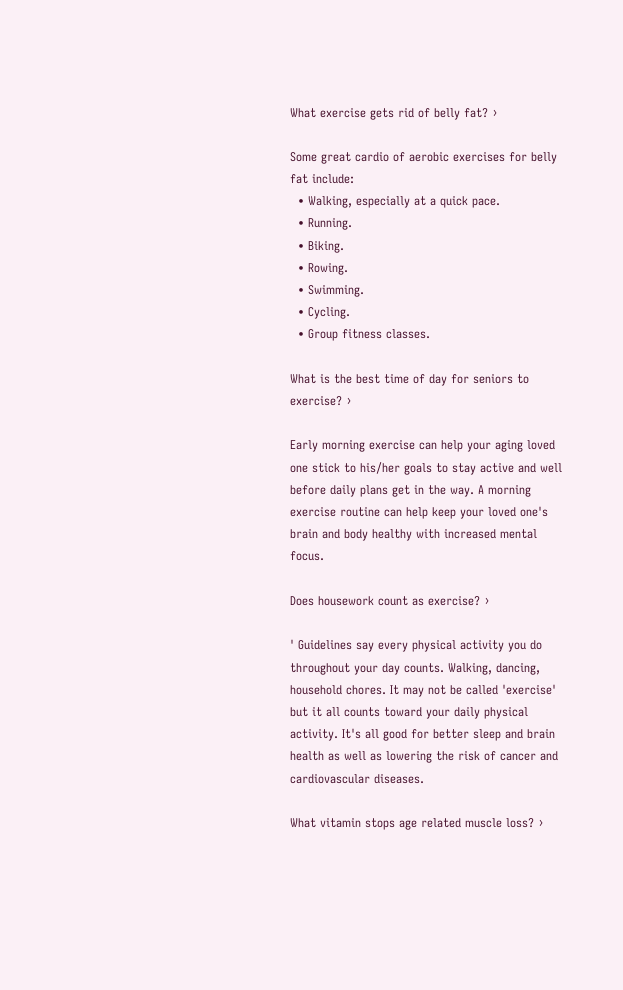What exercise gets rid of belly fat? ›

Some great cardio of aerobic exercises for belly fat include:
  • Walking, especially at a quick pace.
  • Running.
  • Biking.
  • Rowing.
  • Swimming.
  • Cycling.
  • Group fitness classes.

What is the best time of day for seniors to exercise? ›

Early morning exercise can help your aging loved one stick to his/her goals to stay active and well before daily plans get in the way. A morning exercise routine can help keep your loved one's brain and body healthy with increased mental focus.

Does housework count as exercise? ›

' Guidelines say every physical activity you do throughout your day counts. Walking, dancing, household chores. It may not be called 'exercise' but it all counts toward your daily physical activity. It's all good for better sleep and brain health as well as lowering the risk of cancer and cardiovascular diseases.

What vitamin stops age related muscle loss? ›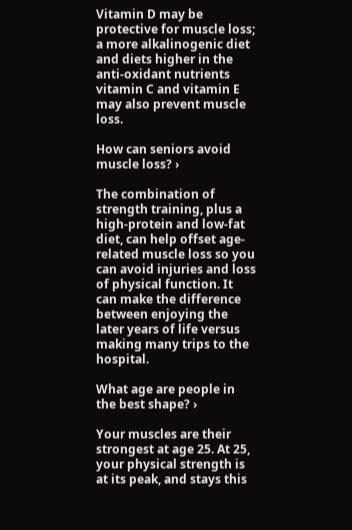Vitamin D may be protective for muscle loss; a more alkalinogenic diet and diets higher in the anti-oxidant nutrients vitamin C and vitamin E may also prevent muscle loss.

How can seniors avoid muscle loss? ›

The combination of strength training, plus a high-protein and low-fat diet, can help offset age-related muscle loss so you can avoid injuries and loss of physical function. It can make the difference between enjoying the later years of life versus making many trips to the hospital.

What age are people in the best shape? ›

Your muscles are their strongest at age 25. At 25, your physical strength is at its peak, and stays this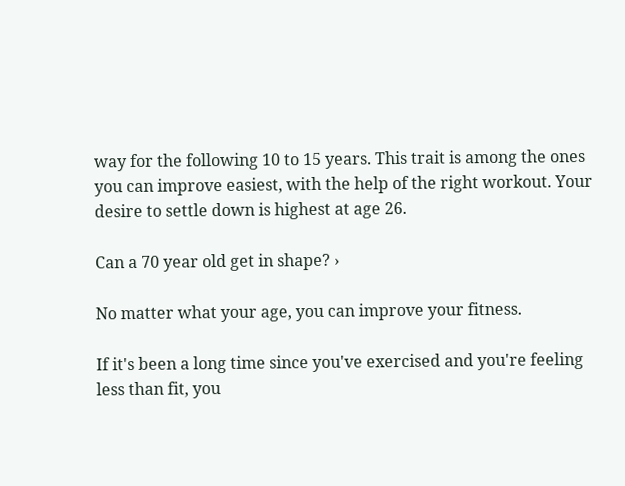way for the following 10 to 15 years. This trait is among the ones you can improve easiest, with the help of the right workout. Your desire to settle down is highest at age 26.

Can a 70 year old get in shape? ›

No matter what your age, you can improve your fitness.

If it's been a long time since you've exercised and you're feeling less than fit, you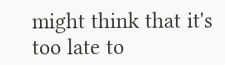might think that it's too late to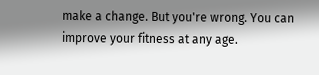make a change. But you're wrong. You can improve your fitness at any age.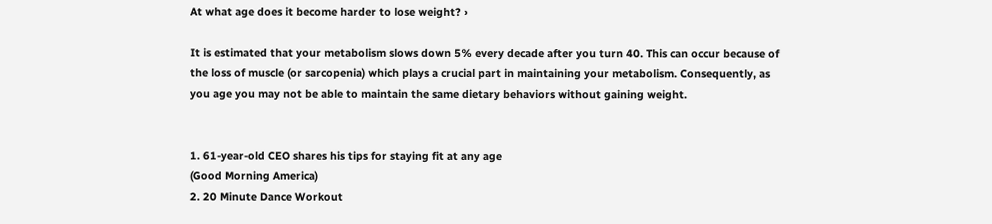At what age does it become harder to lose weight? ›

It is estimated that your metabolism slows down 5% every decade after you turn 40. This can occur because of the loss of muscle (or sarcopenia) which plays a crucial part in maintaining your metabolism. Consequently, as you age you may not be able to maintain the same dietary behaviors without gaining weight.


1. 61-year-old CEO shares his tips for staying fit at any age
(Good Morning America)
2. 20 Minute Dance Workout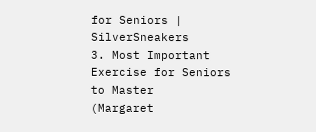for Seniors | SilverSneakers
3. Most Important Exercise for Seniors to Master
(Margaret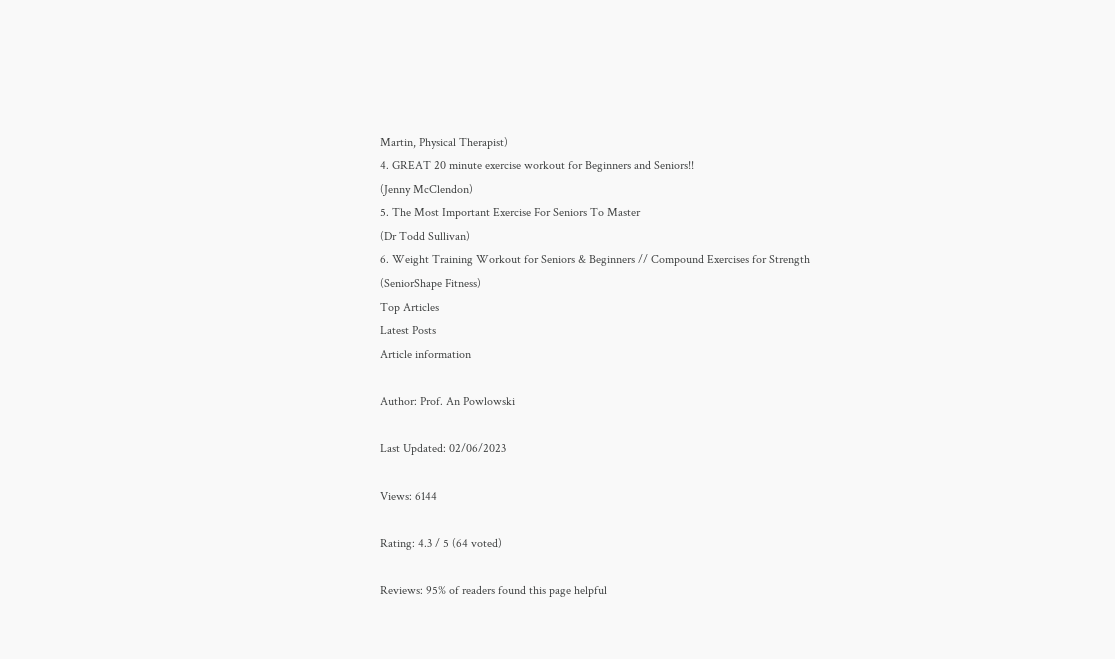Martin, Physical Therapist)
4. GREAT 20 minute exercise workout for Beginners and Seniors!!
(Jenny McClendon)
5. The Most Important Exercise For Seniors To Master
(Dr Todd Sullivan)
6. Weight Training Workout for Seniors & Beginners // Compound Exercises for Strength
(SeniorShape Fitness)
Top Articles
Latest Posts
Article information

Author: Prof. An Powlowski

Last Updated: 02/06/2023

Views: 6144

Rating: 4.3 / 5 (64 voted)

Reviews: 95% of readers found this page helpful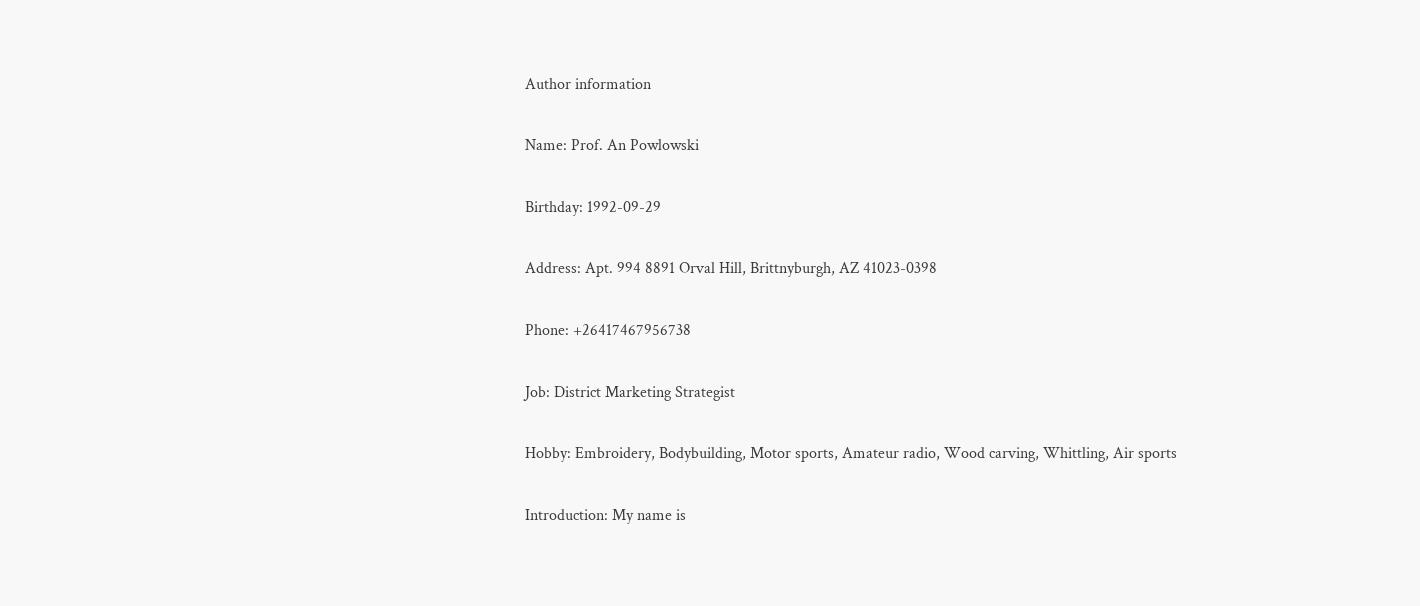Author information

Name: Prof. An Powlowski

Birthday: 1992-09-29

Address: Apt. 994 8891 Orval Hill, Brittnyburgh, AZ 41023-0398

Phone: +26417467956738

Job: District Marketing Strategist

Hobby: Embroidery, Bodybuilding, Motor sports, Amateur radio, Wood carving, Whittling, Air sports

Introduction: My name is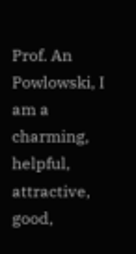Prof. An Powlowski, I am a charming, helpful, attractive, good,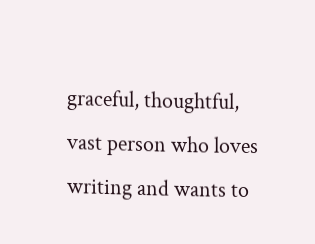graceful, thoughtful, vast person who loves writing and wants to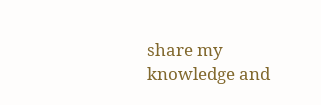share my knowledge and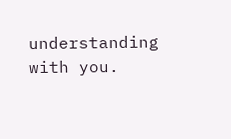understanding with you.